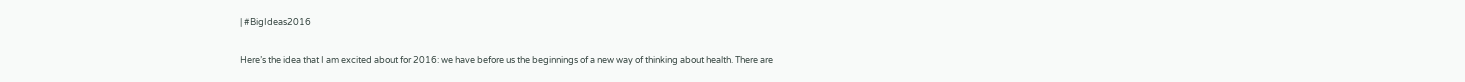| #BigIdeas2016

Here’s the idea that I am excited about for 2016: we have before us the beginnings of a new way of thinking about health. There are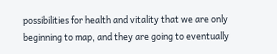possibilities for health and vitality that we are only beginning to map, and they are going to eventually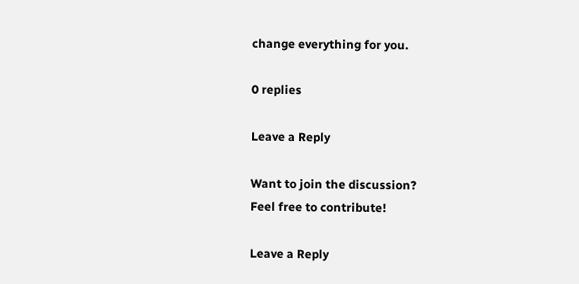change everything for you.

0 replies

Leave a Reply

Want to join the discussion?
Feel free to contribute!

Leave a Reply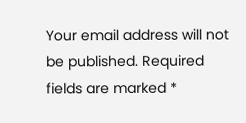Your email address will not be published. Required fields are marked *